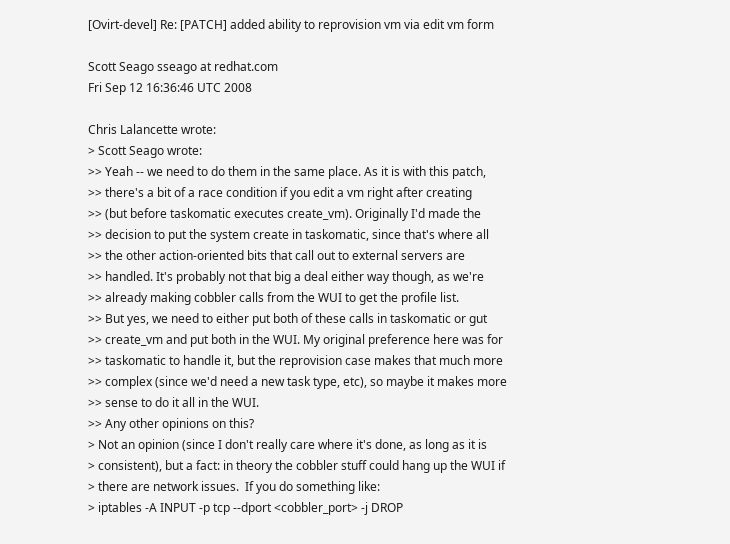[Ovirt-devel] Re: [PATCH] added ability to reprovision vm via edit vm form

Scott Seago sseago at redhat.com
Fri Sep 12 16:36:46 UTC 2008

Chris Lalancette wrote:
> Scott Seago wrote:
>> Yeah -- we need to do them in the same place. As it is with this patch,
>> there's a bit of a race condition if you edit a vm right after creating
>> (but before taskomatic executes create_vm). Originally I'd made the
>> decision to put the system create in taskomatic, since that's where all
>> the other action-oriented bits that call out to external servers are
>> handled. It's probably not that big a deal either way though, as we're
>> already making cobbler calls from the WUI to get the profile list.
>> But yes, we need to either put both of these calls in taskomatic or gut
>> create_vm and put both in the WUI. My original preference here was for
>> taskomatic to handle it, but the reprovision case makes that much more
>> complex (since we'd need a new task type, etc), so maybe it makes more
>> sense to do it all in the WUI.
>> Any other opinions on this?
> Not an opinion (since I don't really care where it's done, as long as it is
> consistent), but a fact: in theory the cobbler stuff could hang up the WUI if
> there are network issues.  If you do something like:
> iptables -A INPUT -p tcp --dport <cobbler_port> -j DROP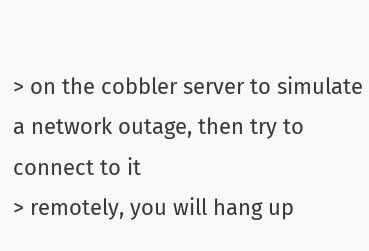> on the cobbler server to simulate a network outage, then try to connect to it
> remotely, you will hang up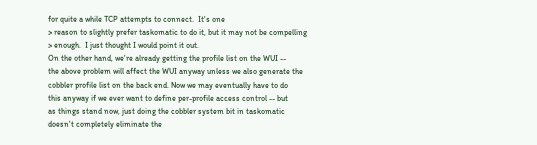for quite a while TCP attempts to connect.  It's one
> reason to slightly prefer taskomatic to do it, but it may not be compelling
> enough.  I just thought I would point it out.
On the other hand, we're already getting the profile list on the WUI --
the above problem will affect the WUI anyway unless we also generate the
cobbler profile list on the back end. Now we may eventually have to do
this anyway if we ever want to define per-profile access control -- but
as things stand now, just doing the cobbler system bit in taskomatic
doesn't completely eliminate the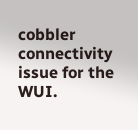cobbler connectivity issue for the WUI.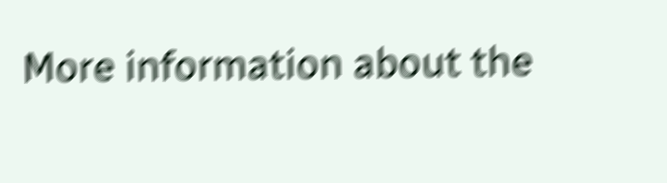More information about the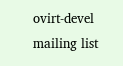ovirt-devel mailing list